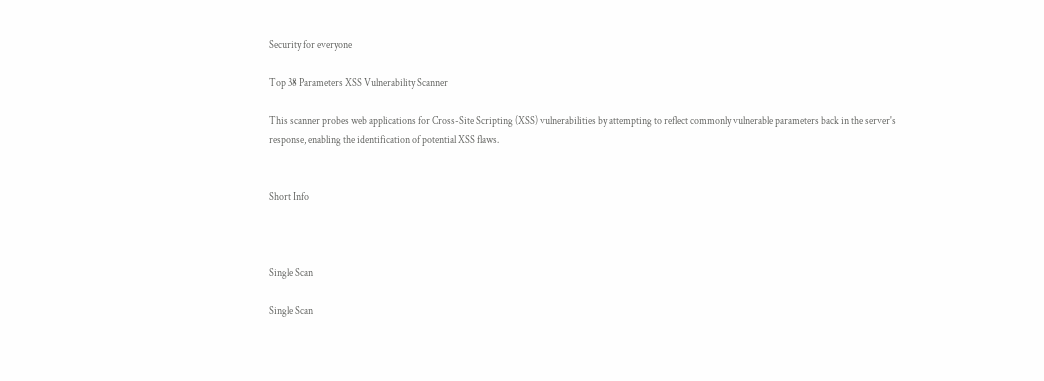Security for everyone

Top 38 Parameters XSS Vulnerability Scanner

This scanner probes web applications for Cross-Site Scripting (XSS) vulnerabilities by attempting to reflect commonly vulnerable parameters back in the server's response, enabling the identification of potential XSS flaws.


Short Info



Single Scan

Single Scan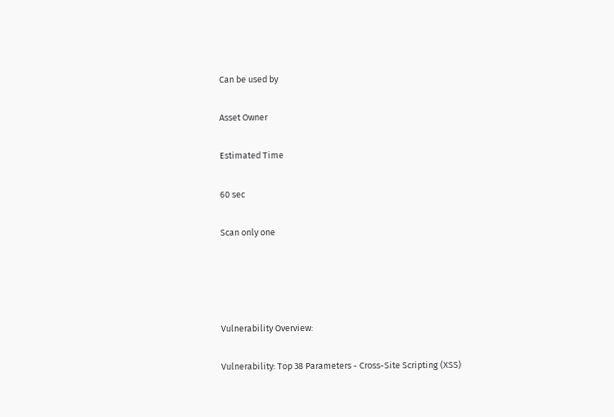Can be used by

Asset Owner

Estimated Time

60 sec

Scan only one




Vulnerability Overview:

Vulnerability: Top 38 Parameters - Cross-Site Scripting (XSS)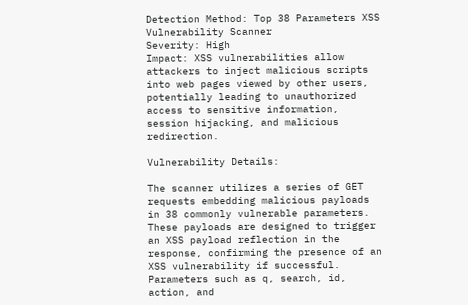Detection Method: Top 38 Parameters XSS Vulnerability Scanner
Severity: High
Impact: XSS vulnerabilities allow attackers to inject malicious scripts into web pages viewed by other users, potentially leading to unauthorized access to sensitive information, session hijacking, and malicious redirection.

Vulnerability Details:

The scanner utilizes a series of GET requests embedding malicious payloads in 38 commonly vulnerable parameters. These payloads are designed to trigger an XSS payload reflection in the response, confirming the presence of an XSS vulnerability if successful. Parameters such as q, search, id, action, and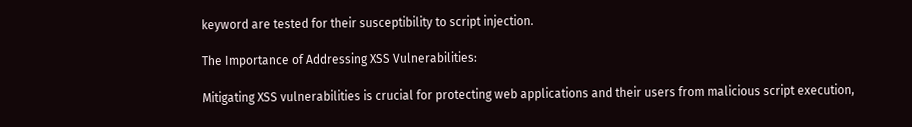keyword are tested for their susceptibility to script injection.

The Importance of Addressing XSS Vulnerabilities:

Mitigating XSS vulnerabilities is crucial for protecting web applications and their users from malicious script execution,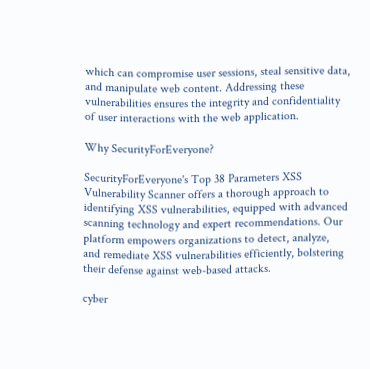which can compromise user sessions, steal sensitive data, and manipulate web content. Addressing these vulnerabilities ensures the integrity and confidentiality of user interactions with the web application.

Why SecurityForEveryone?

SecurityForEveryone's Top 38 Parameters XSS Vulnerability Scanner offers a thorough approach to identifying XSS vulnerabilities, equipped with advanced scanning technology and expert recommendations. Our platform empowers organizations to detect, analyze, and remediate XSS vulnerabilities efficiently, bolstering their defense against web-based attacks.

cyber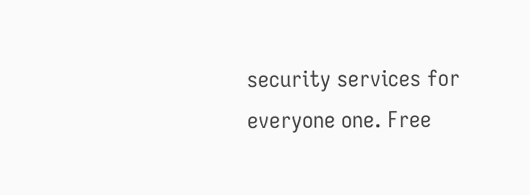security services for everyone one. Free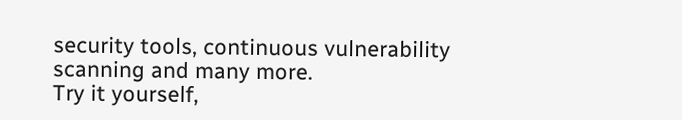security tools, continuous vulnerability scanning and many more.
Try it yourself,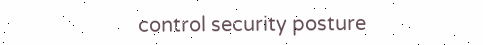control security posture